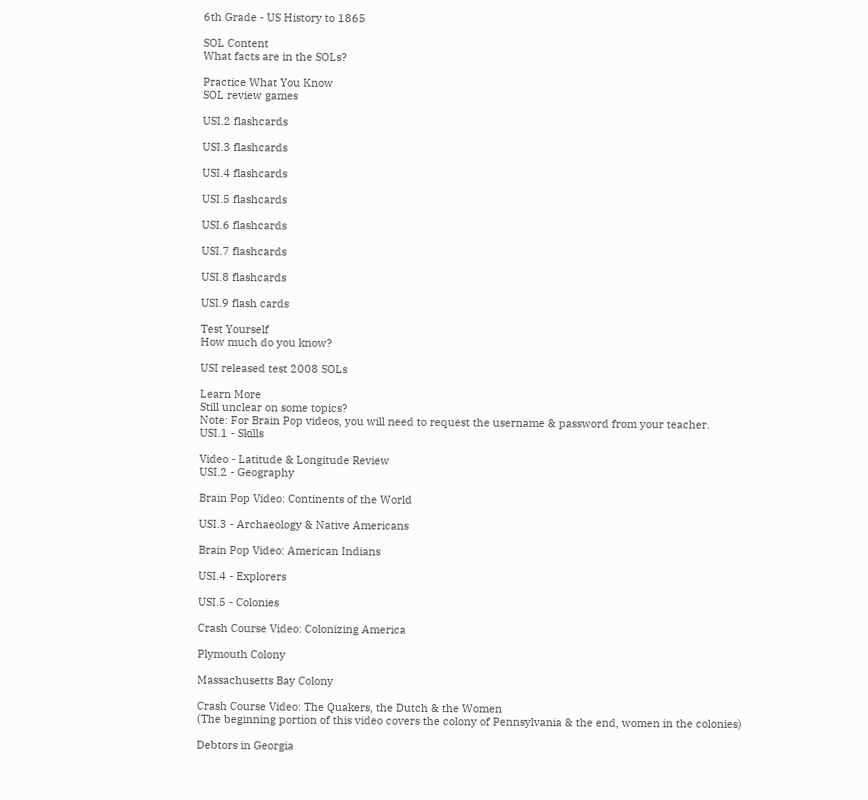6th Grade - US History to 1865

SOL Content
What facts are in the SOLs?

Practice What You Know
SOL review games

USI.2 flashcards

USI.3 flashcards

USI.4 flashcards

USI.5 flashcards

USI.6 flashcards

USI.7 flashcards

USI.8 flashcards

USI.9 flash cards

Test Yourself
How much do you know?

USI released test 2008 SOLs

Learn More
Still unclear on some topics?
Note: For Brain Pop videos, you will need to request the username & password from your teacher.
USI.1 - Skills

Video - Latitude & Longitude Review
USI.2 - Geography

Brain Pop Video: Continents of the World

USI.3 - Archaeology & Native Americans

Brain Pop Video: American Indians

USI.4 - Explorers

USI.5 - Colonies

Crash Course Video: Colonizing America

Plymouth Colony

Massachusetts Bay Colony

Crash Course Video: The Quakers, the Dutch & the Women
(The beginning portion of this video covers the colony of Pennsylvania & the end, women in the colonies)

Debtors in Georgia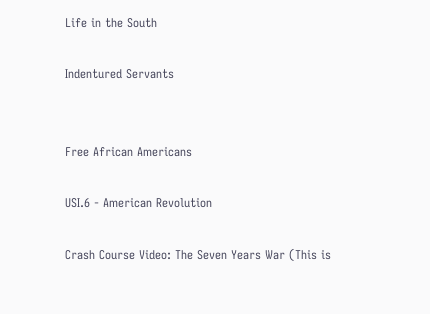Life in the South

Indentured Servants


Free African Americans

USI.6 - American Revolution

Crash Course Video: The Seven Years War (This is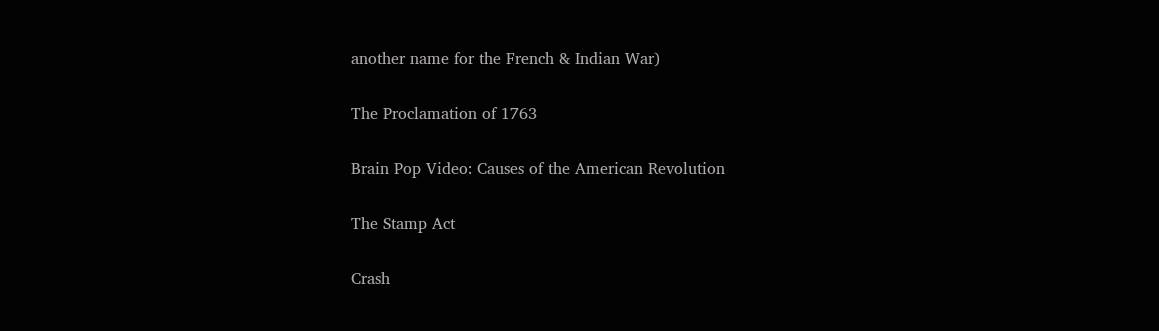another name for the French & Indian War)

The Proclamation of 1763

Brain Pop Video: Causes of the American Revolution

The Stamp Act

Crash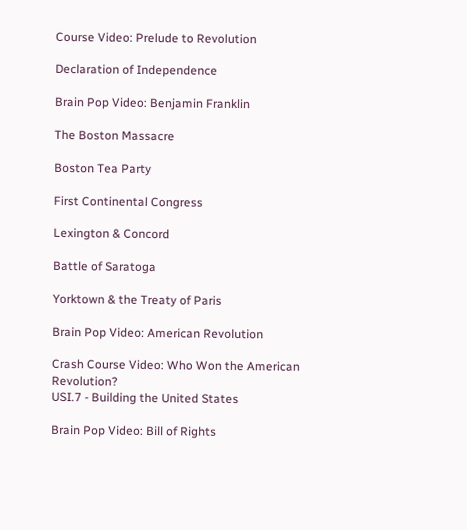Course Video: Prelude to Revolution

Declaration of Independence

Brain Pop Video: Benjamin Franklin

The Boston Massacre

Boston Tea Party

First Continental Congress

Lexington & Concord

Battle of Saratoga

Yorktown & the Treaty of Paris

Brain Pop Video: American Revolution

Crash Course Video: Who Won the American Revolution?
USI.7 - Building the United States

Brain Pop Video: Bill of Rights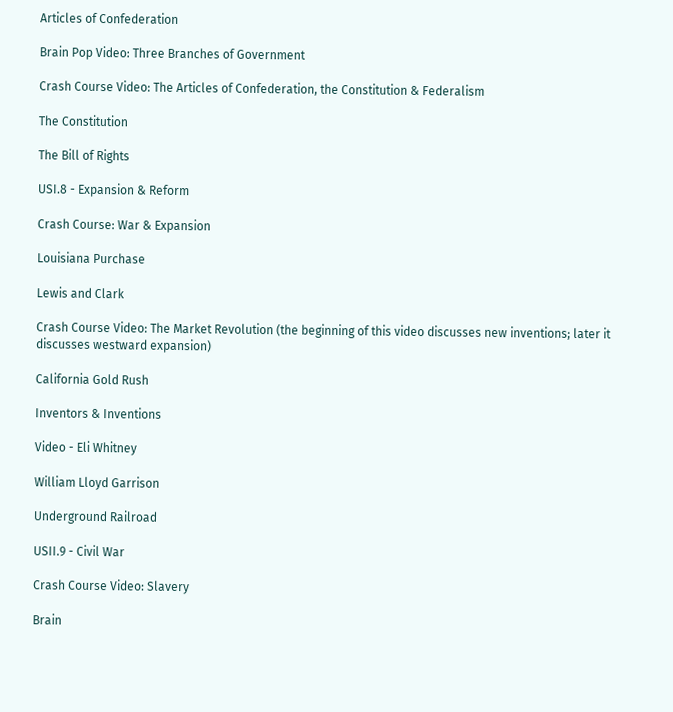Articles of Confederation

Brain Pop Video: Three Branches of Government

Crash Course Video: The Articles of Confederation, the Constitution & Federalism

The Constitution

The Bill of Rights

USI.8 - Expansion & Reform

Crash Course: War & Expansion

Louisiana Purchase

Lewis and Clark

Crash Course Video: The Market Revolution (the beginning of this video discusses new inventions; later it discusses westward expansion)

California Gold Rush

Inventors & Inventions

Video - Eli Whitney

William Lloyd Garrison

Underground Railroad

USII.9 - Civil War

Crash Course Video: Slavery

Brain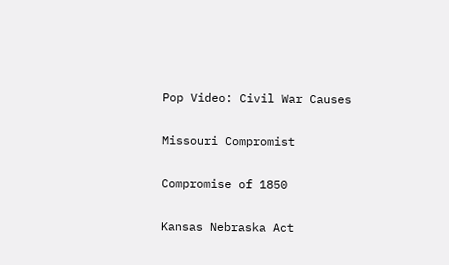Pop Video: Civil War Causes

Missouri Compromist

Compromise of 1850

Kansas Nebraska Act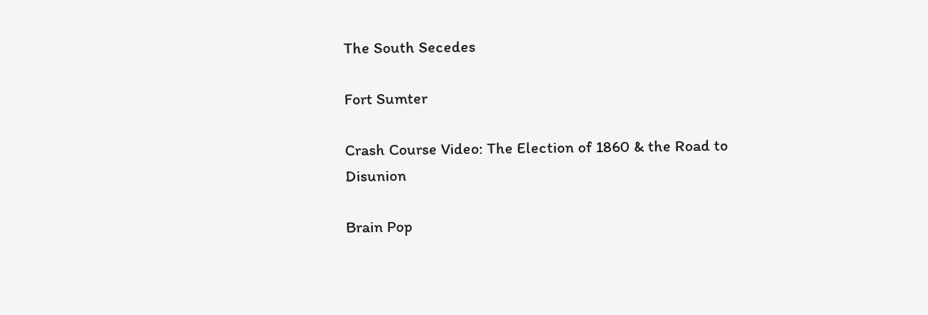The South Secedes

Fort Sumter

Crash Course Video: The Election of 1860 & the Road to Disunion

Brain Pop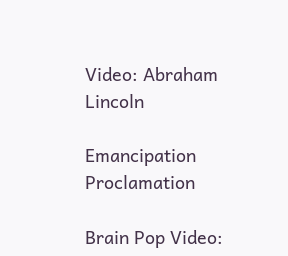Video: Abraham Lincoln

Emancipation Proclamation

Brain Pop Video: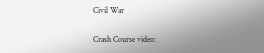Civil War

Crash Course video: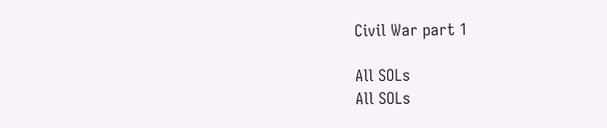Civil War part 1

All SOLs
All SOLs